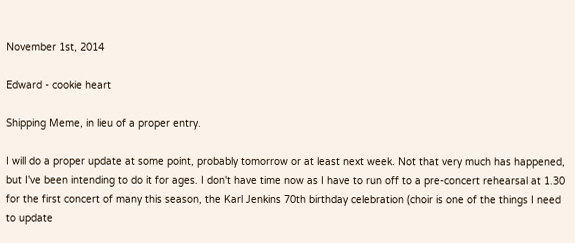November 1st, 2014

Edward - cookie heart

Shipping Meme, in lieu of a proper entry.

I will do a proper update at some point, probably tomorrow or at least next week. Not that very much has happened, but I've been intending to do it for ages. I don't have time now as I have to run off to a pre-concert rehearsal at 1.30 for the first concert of many this season, the Karl Jenkins 70th birthday celebration (choir is one of the things I need to update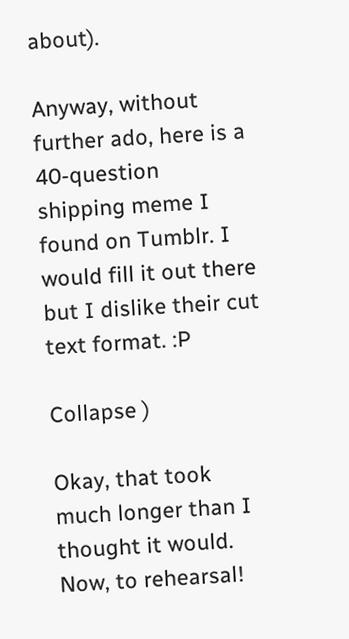about).

Anyway, without further ado, here is a 40-question shipping meme I found on Tumblr. I would fill it out there but I dislike their cut text format. :P

Collapse )

Okay, that took much longer than I thought it would. Now, to rehearsal!